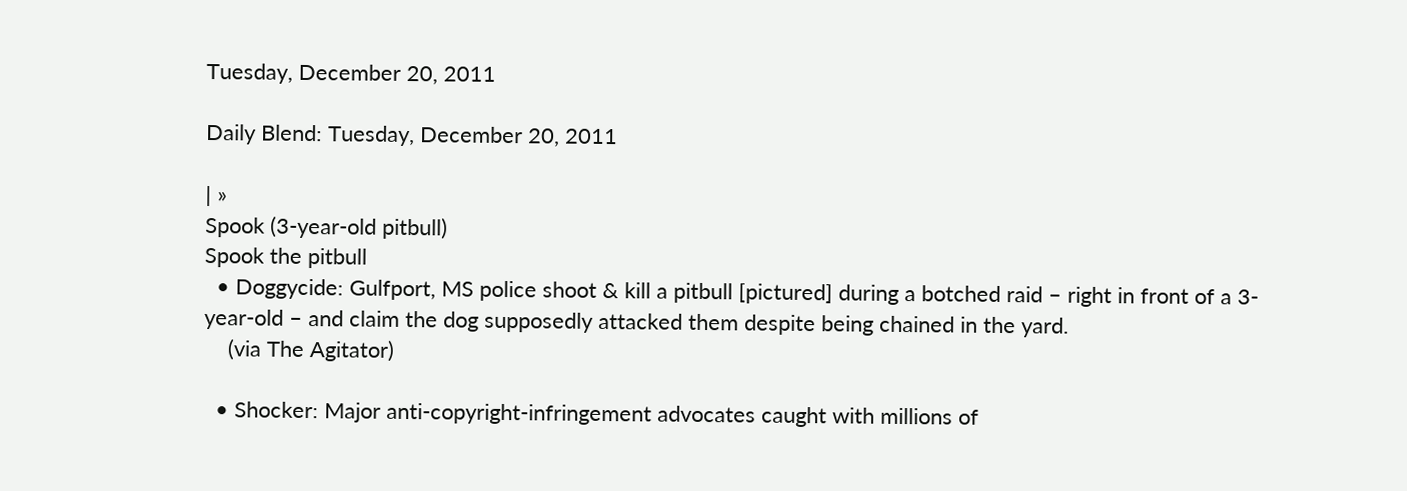Tuesday, December 20, 2011

Daily Blend: Tuesday, December 20, 2011

| »
Spook (3-year-old pitbull)
Spook the pitbull
  • Doggycide: Gulfport, MS police shoot & kill a pitbull [pictured] during a botched raid – right in front of a 3-year-old – and claim the dog supposedly attacked them despite being chained in the yard.
    (via The Agitator)

  • Shocker: Major anti-copyright-infringement advocates caught with millions of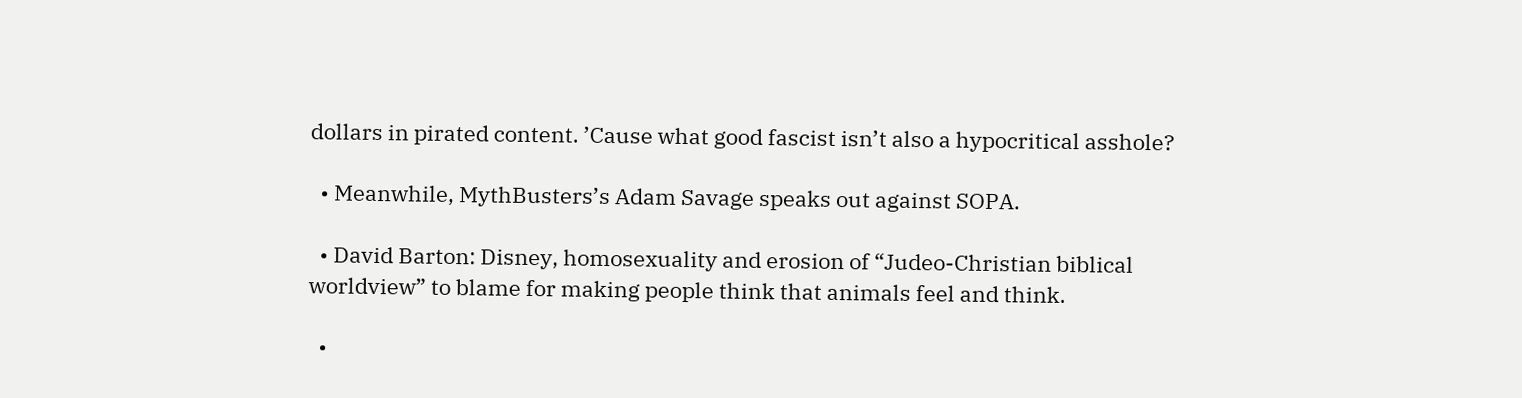dollars in pirated content. ’Cause what good fascist isn’t also a hypocritical asshole?

  • Meanwhile, MythBusters’s Adam Savage speaks out against SOPA.

  • David Barton: Disney, homosexuality and erosion of “Judeo-Christian biblical worldview” to blame for making people think that animals feel and think.

  •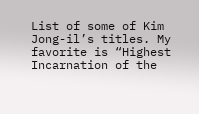List of some of Kim Jong-il’s titles. My favorite is “Highest Incarnation of the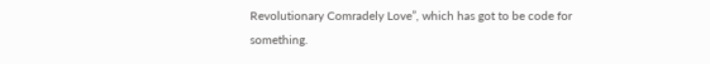Revolutionary Comradely Love”, which has got to be code for something.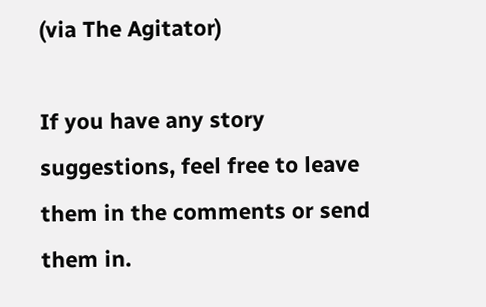(via The Agitator)

If you have any story suggestions, feel free to leave them in the comments or send them in.